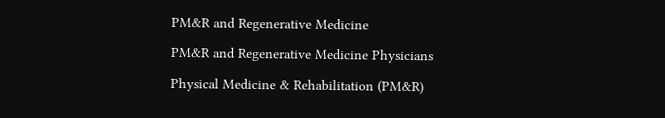PM&R and Regenerative Medicine

PM&R and Regenerative Medicine Physicians

Physical Medicine & Rehabilitation (PM&R)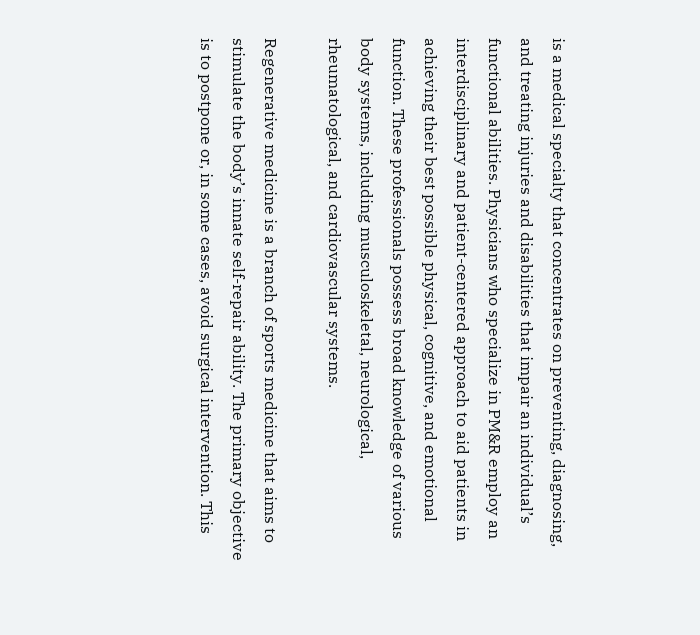is a medical specialty that concentrates on preventing, diagnosing, and treating injuries and disabilities that impair an individual’s functional abilities. Physicians who specialize in PM&R employ an interdisciplinary and patient-centered approach to aid patients in achieving their best possible physical, cognitive, and emotional function. These professionals possess broad knowledge of various body systems, including musculoskeletal, neurological, rheumatological, and cardiovascular systems.

Regenerative medicine is a branch of sports medicine that aims to stimulate the body’s innate self-repair ability. The primary objective is to postpone or, in some cases, avoid surgical intervention. This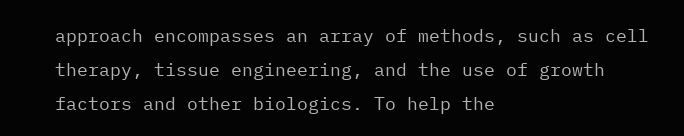approach encompasses an array of methods, such as cell therapy, tissue engineering, and the use of growth factors and other biologics. To help the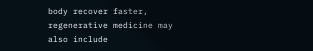body recover faster, regenerative medicine may also include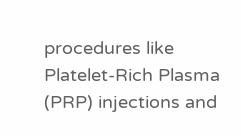procedures like Platelet-Rich Plasma (PRP) injections and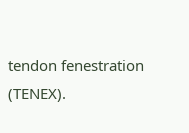tendon fenestration (TENEX).